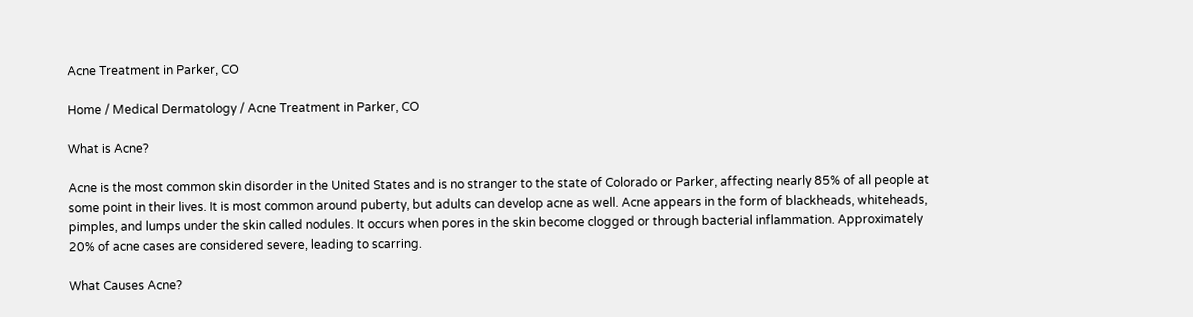Acne Treatment in Parker, CO

Home / Medical Dermatology / Acne Treatment in Parker, CO

What is Acne?

Acne is the most common skin disorder in the United States and is no stranger to the state of Colorado or Parker, affecting nearly 85% of all people at some point in their lives. It is most common around puberty, but adults can develop acne as well. Acne appears in the form of blackheads, whiteheads, pimples, and lumps under the skin called nodules. It occurs when pores in the skin become clogged or through bacterial inflammation. Approximately 20% of acne cases are considered severe, leading to scarring.

What Causes Acne?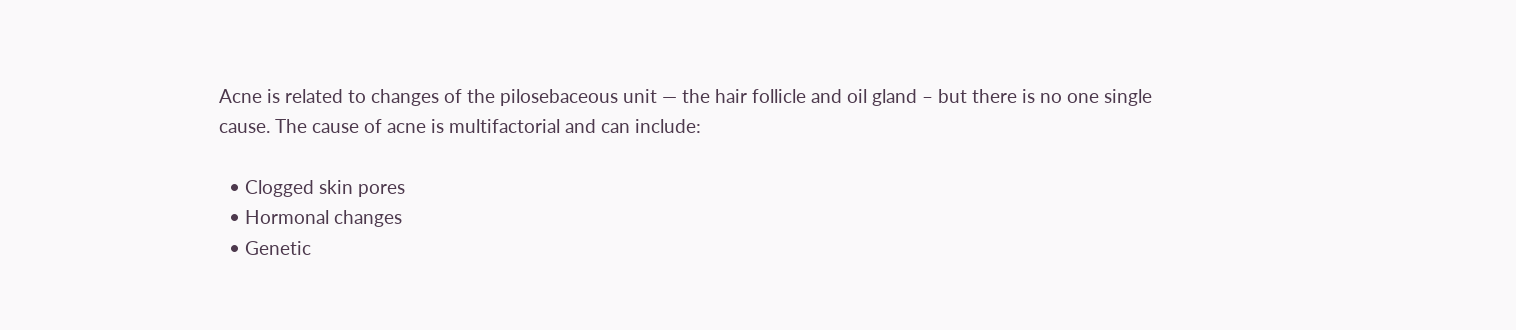Acne is related to changes of the pilosebaceous unit — the hair follicle and oil gland – but there is no one single cause. The cause of acne is multifactorial and can include:

  • Clogged skin pores
  • Hormonal changes
  • Genetic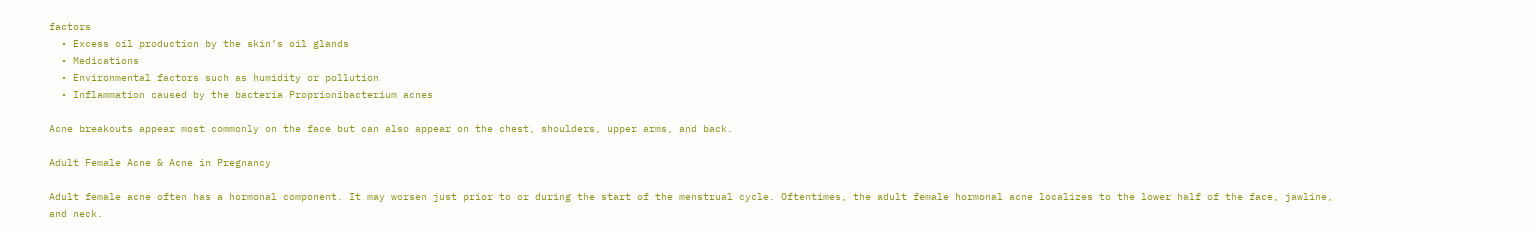factors
  • Excess oil production by the skin’s oil glands
  • Medications
  • Environmental factors such as humidity or pollution
  • Inflammation caused by the bacteria Proprionibacterium acnes

Acne breakouts appear most commonly on the face but can also appear on the chest, shoulders, upper arms, and back.

Adult Female Acne & Acne in Pregnancy

Adult female acne often has a hormonal component. It may worsen just prior to or during the start of the menstrual cycle. Oftentimes, the adult female hormonal acne localizes to the lower half of the face, jawline, and neck.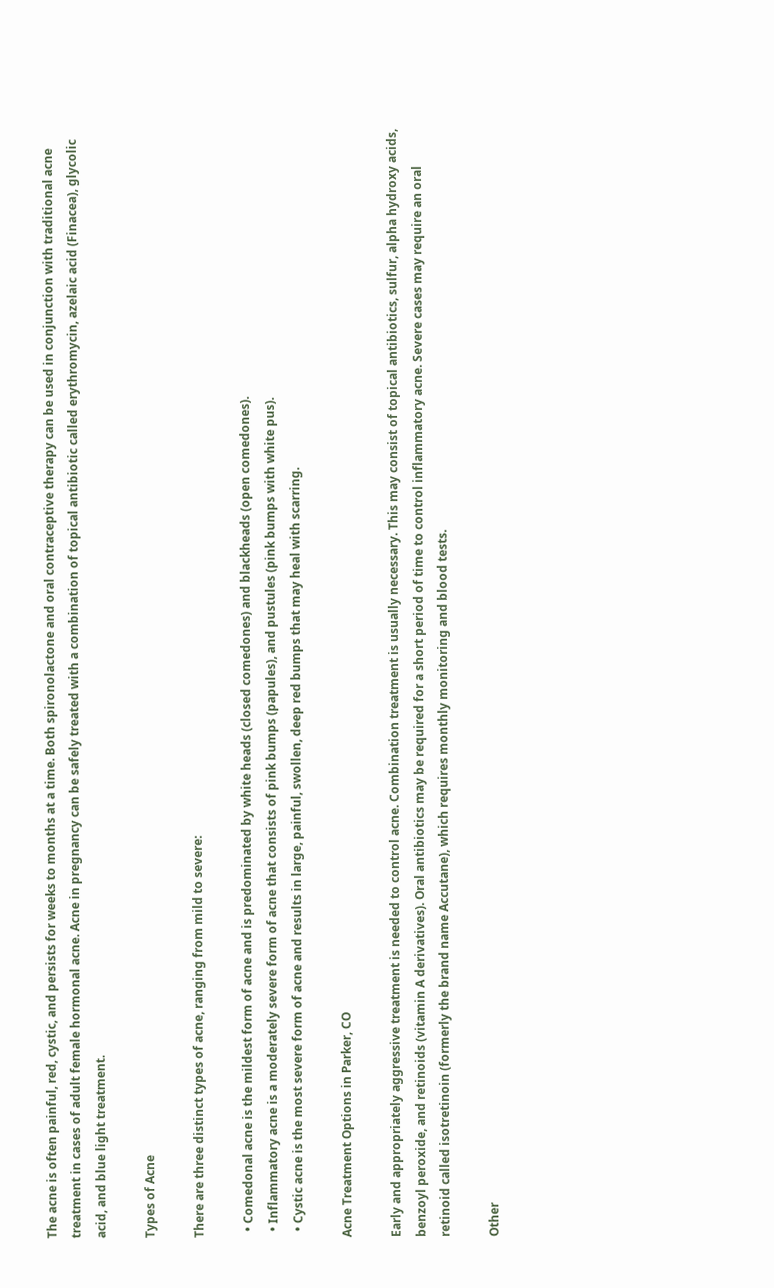The acne is often painful, red, cystic, and persists for weeks to months at a time. Both spironolactone and oral contraceptive therapy can be used in conjunction with traditional acne treatment in cases of adult female hormonal acne. Acne in pregnancy can be safely treated with a combination of topical antibiotic called erythromycin, azelaic acid (Finacea), glycolic acid, and blue light treatment.

Types of Acne

There are three distinct types of acne, ranging from mild to severe:

  • Comedonal acne is the mildest form of acne and is predominated by white heads (closed comedones) and blackheads (open comedones).
  • Inflammatory acne is a moderately severe form of acne that consists of pink bumps (papules), and pustules (pink bumps with white pus).
  • Cystic acne is the most severe form of acne and results in large, painful, swollen, deep red bumps that may heal with scarring.

Acne Treatment Options in Parker, CO

Early and appropriately aggressive treatment is needed to control acne. Combination treatment is usually necessary. This may consist of topical antibiotics, sulfur, alpha hydroxy acids, benzoyl peroxide, and retinoids (vitamin A derivatives). Oral antibiotics may be required for a short period of time to control inflammatory acne. Severe cases may require an oral retinoid called isotretinoin (formerly the brand name Accutane), which requires monthly monitoring and blood tests.

Other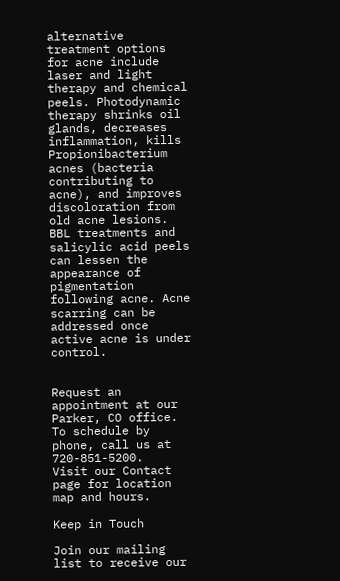alternative treatment options for acne include laser and light therapy and chemical peels. Photodynamic therapy shrinks oil glands, decreases inflammation, kills Propionibacterium acnes (bacteria contributing to acne), and improves discoloration from old acne lesions. BBL treatments and salicylic acid peels can lessen the appearance of pigmentation following acne. Acne scarring can be addressed once active acne is under control.


Request an appointment at our Parker, CO office. To schedule by phone, call us at 720-851-5200.
Visit our Contact page for location map and hours.

Keep in Touch

Join our mailing list to receive our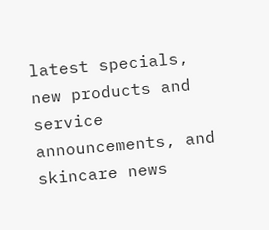latest specials, new products and service announcements, and skincare news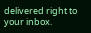delivered right to your inbox.